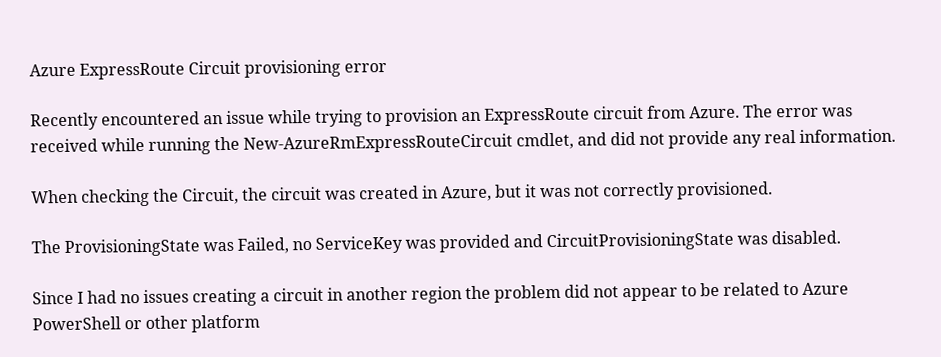Azure ExpressRoute Circuit provisioning error

Recently encountered an issue while trying to provision an ExpressRoute circuit from Azure. The error was received while running the New-AzureRmExpressRouteCircuit cmdlet, and did not provide any real information.

When checking the Circuit, the circuit was created in Azure, but it was not correctly provisioned.

The ProvisioningState was Failed, no ServiceKey was provided and CircuitProvisioningState was disabled.

Since I had no issues creating a circuit in another region the problem did not appear to be related to Azure PowerShell or other platform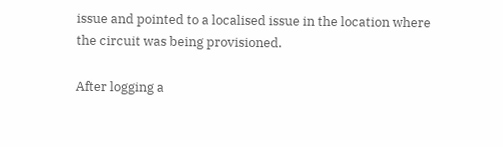issue and pointed to a localised issue in the location where the circuit was being provisioned.

After logging a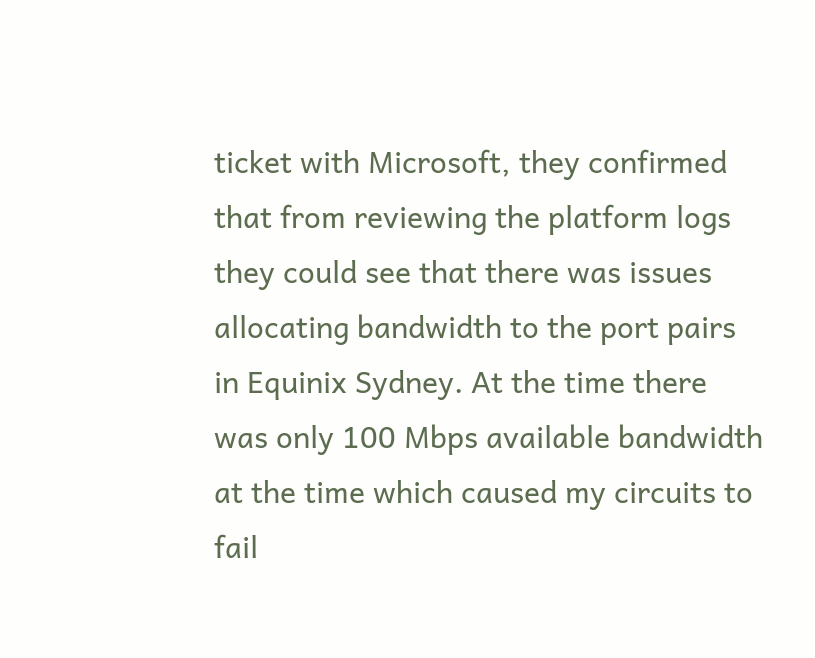ticket with Microsoft, they confirmed that from reviewing the platform logs they could see that there was issues allocating bandwidth to the port pairs in Equinix Sydney. At the time there was only 100 Mbps available bandwidth at the time which caused my circuits to fail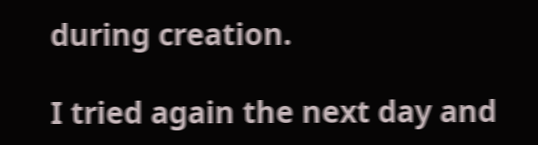during creation.

I tried again the next day and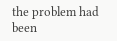the problem had been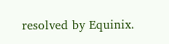resolved by Equinix.